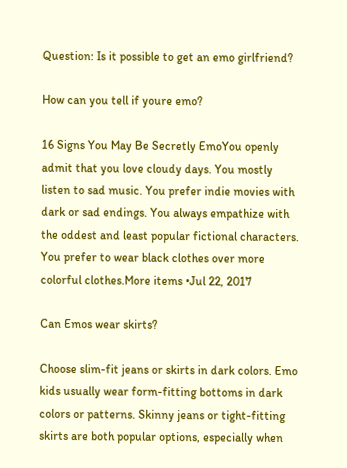Question: Is it possible to get an emo girlfriend?

How can you tell if youre emo?

16 Signs You May Be Secretly EmoYou openly admit that you love cloudy days. You mostly listen to sad music. You prefer indie movies with dark or sad endings. You always empathize with the oddest and least popular fictional characters. You prefer to wear black clothes over more colorful clothes.More items •Jul 22, 2017

Can Emos wear skirts?

Choose slim-fit jeans or skirts in dark colors. Emo kids usually wear form-fitting bottoms in dark colors or patterns. Skinny jeans or tight-fitting skirts are both popular options, especially when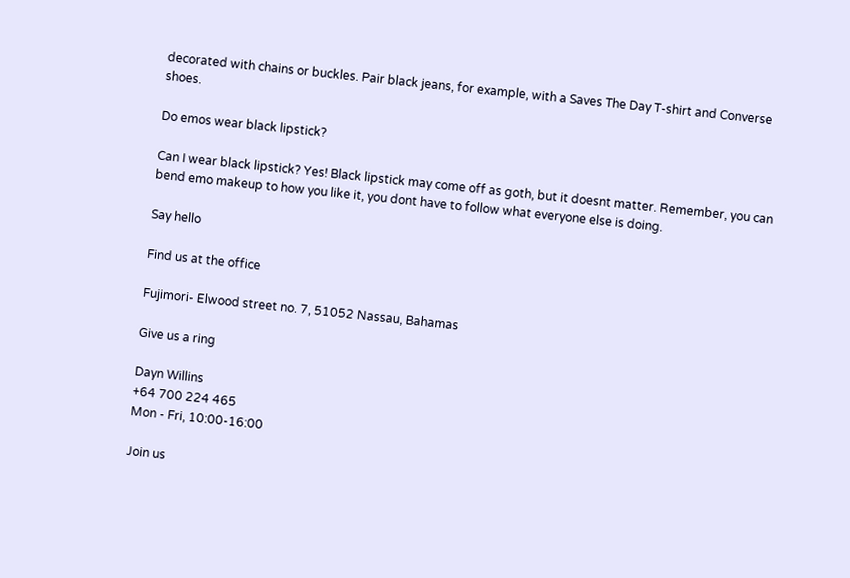decorated with chains or buckles. Pair black jeans, for example, with a Saves The Day T-shirt and Converse shoes.

Do emos wear black lipstick?

Can I wear black lipstick? Yes! Black lipstick may come off as goth, but it doesnt matter. Remember, you can bend emo makeup to how you like it, you dont have to follow what everyone else is doing.

Say hello

Find us at the office

Fujimori- Elwood street no. 7, 51052 Nassau, Bahamas

Give us a ring

Dayn Willins
+64 700 224 465
Mon - Fri, 10:00-16:00

Join us